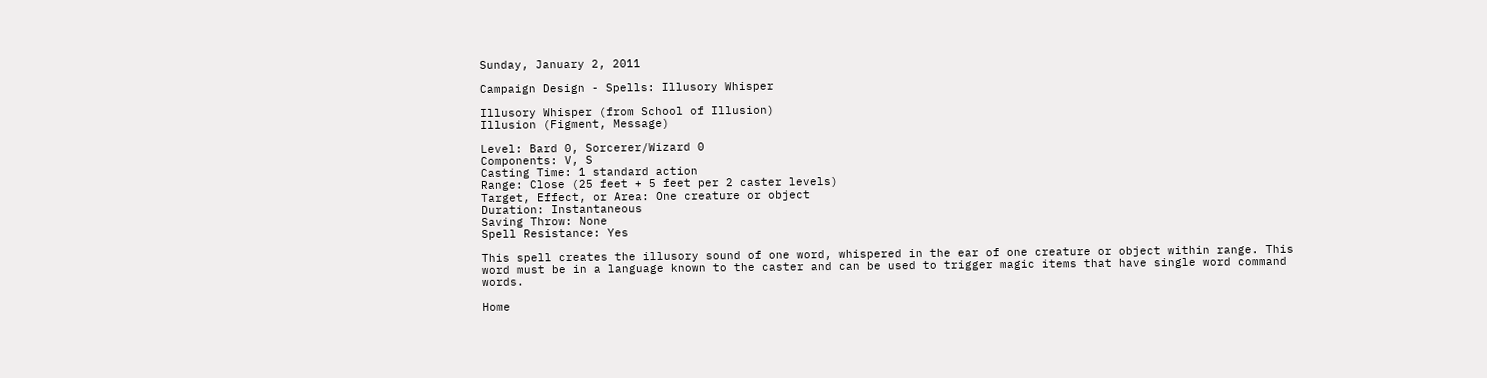Sunday, January 2, 2011

Campaign Design - Spells: Illusory Whisper

Illusory Whisper (from School of Illusion)
Illusion (Figment, Message)

Level: Bard 0, Sorcerer/Wizard 0
Components: V, S
Casting Time: 1 standard action
Range: Close (25 feet + 5 feet per 2 caster levels)
Target, Effect, or Area: One creature or object
Duration: Instantaneous
Saving Throw: None
Spell Resistance: Yes

This spell creates the illusory sound of one word, whispered in the ear of one creature or object within range. This word must be in a language known to the caster and can be used to trigger magic items that have single word command words.

Home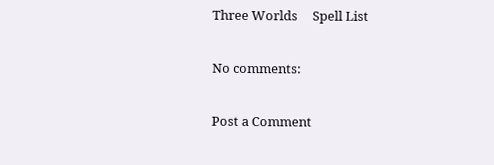Three Worlds     Spell List

No comments:

Post a Comment